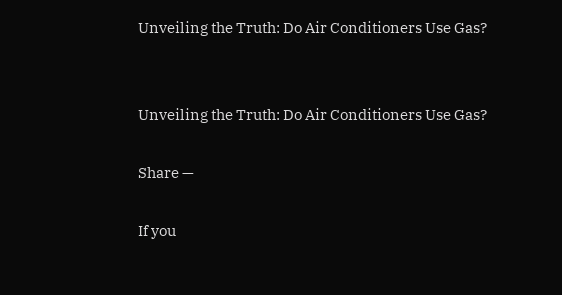Unveiling the Truth: Do Air Conditioners Use Gas?


Unveiling the Truth: Do Air Conditioners Use Gas?

Share —

If you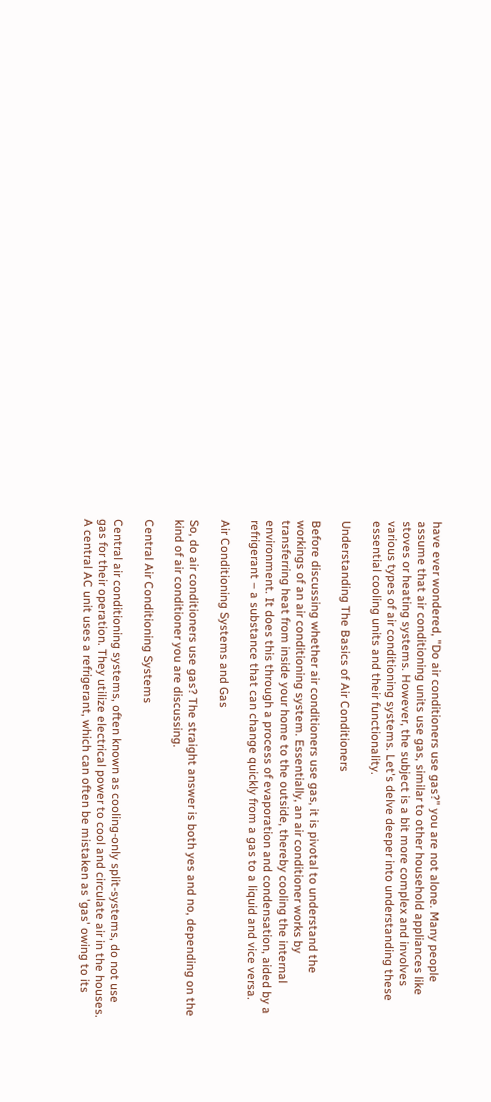have ever wondered, "Do air conditioners use gas?" you are not alone. Many people assume that air conditioning units use gas, similar to other household appliances like stoves or heating systems. However, the subject is a bit more complex and involves various types of air conditioning systems. Let's delve deeper into understanding these essential cooling units and their functionality.

Understanding The Basics of Air Conditioners

Before discussing whether air conditioners use gas, it is pivotal to understand the workings of an air conditioning system. Essentially, an air conditioner works by transferring heat from inside your home to the outside, thereby cooling the internal environment. It does this through a process of evaporation and condensation, aided by a refrigerant – a substance that can change quickly from a gas to a liquid and vice versa.

Air Conditioning Systems and Gas

So, do air conditioners use gas? The straight answer is both yes and no, depending on the kind of air conditioner you are discussing.

Central Air Conditioning Systems

Central air conditioning systems, often known as cooling-only split-systems, do not use gas for their operation. They utilize electrical power to cool and circulate air in the houses. A central AC unit uses a refrigerant, which can often be mistaken as 'gas' owing to its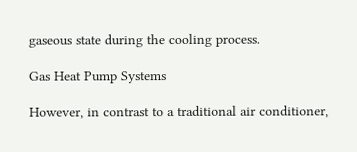gaseous state during the cooling process.

Gas Heat Pump Systems

However, in contrast to a traditional air conditioner,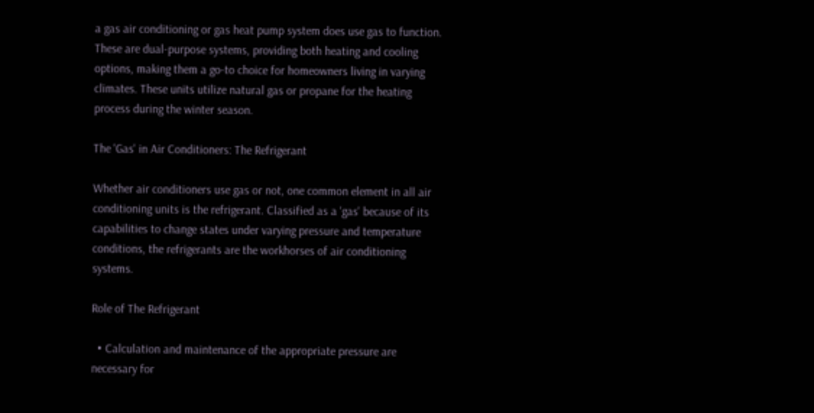a gas air conditioning or gas heat pump system does use gas to function. These are dual-purpose systems, providing both heating and cooling options, making them a go-to choice for homeowners living in varying climates. These units utilize natural gas or propane for the heating process during the winter season.

The 'Gas' in Air Conditioners: The Refrigerant

Whether air conditioners use gas or not, one common element in all air conditioning units is the refrigerant. Classified as a 'gas' because of its capabilities to change states under varying pressure and temperature conditions, the refrigerants are the workhorses of air conditioning systems.

Role of The Refrigerant

  • Calculation and maintenance of the appropriate pressure are necessary for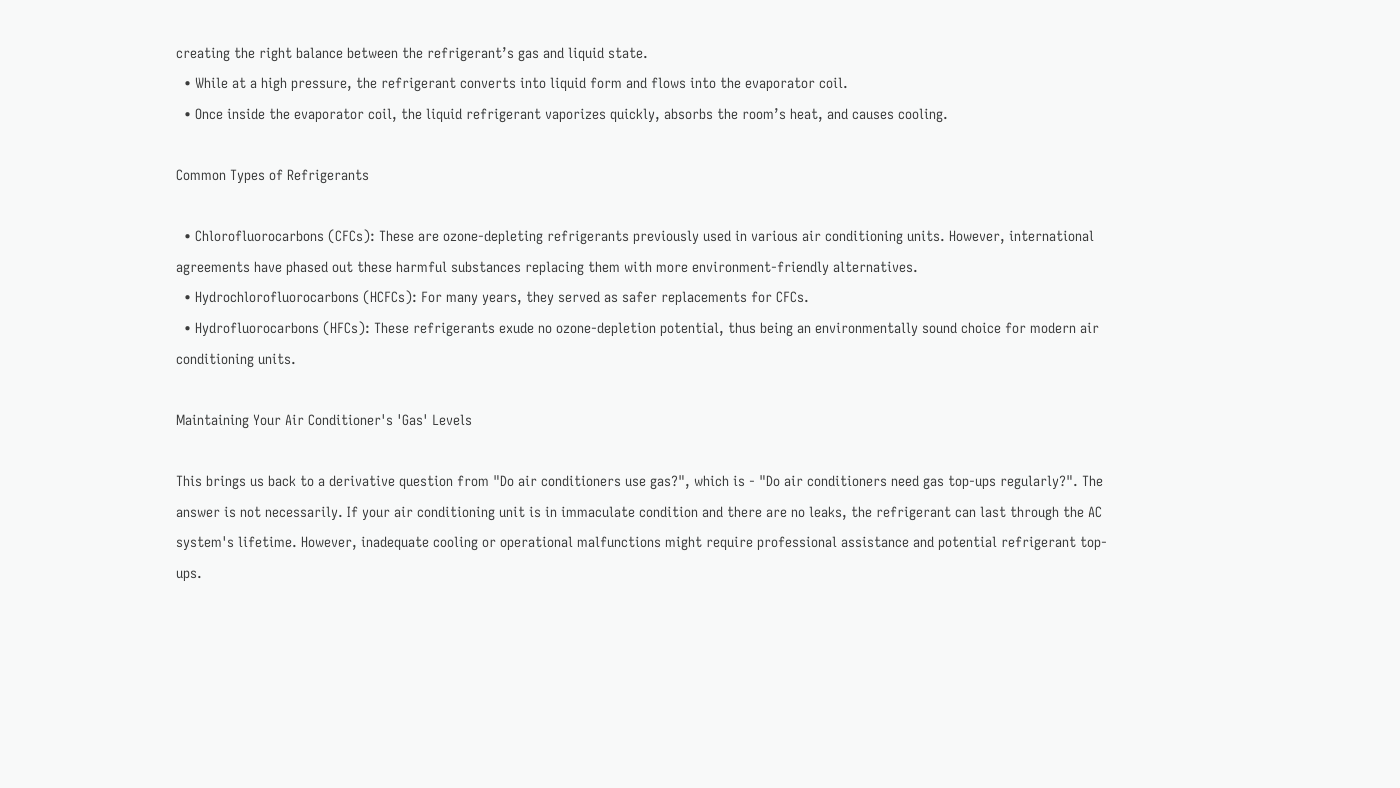creating the right balance between the refrigerant’s gas and liquid state.
  • While at a high pressure, the refrigerant converts into liquid form and flows into the evaporator coil.
  • Once inside the evaporator coil, the liquid refrigerant vaporizes quickly, absorbs the room’s heat, and causes cooling.

Common Types of Refrigerants

  • Chlorofluorocarbons (CFCs): These are ozone-depleting refrigerants previously used in various air conditioning units. However, international agreements have phased out these harmful substances replacing them with more environment-friendly alternatives.
  • Hydrochlorofluorocarbons (HCFCs): For many years, they served as safer replacements for CFCs.
  • Hydrofluorocarbons (HFCs): These refrigerants exude no ozone-depletion potential, thus being an environmentally sound choice for modern air conditioning units.

Maintaining Your Air Conditioner's 'Gas' Levels

This brings us back to a derivative question from "Do air conditioners use gas?", which is - "Do air conditioners need gas top-ups regularly?". The answer is not necessarily. If your air conditioning unit is in immaculate condition and there are no leaks, the refrigerant can last through the AC system's lifetime. However, inadequate cooling or operational malfunctions might require professional assistance and potential refrigerant top-ups.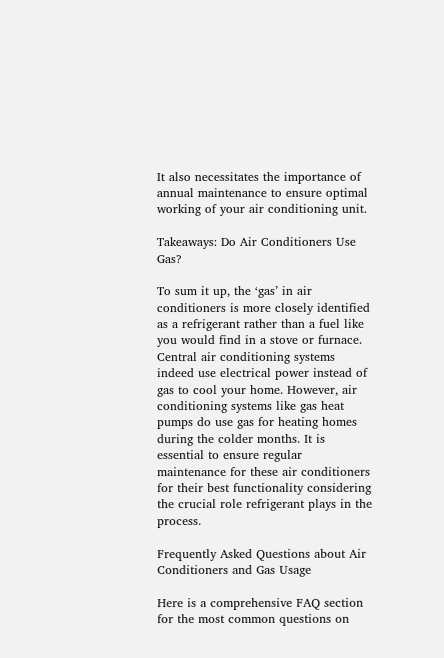It also necessitates the importance of annual maintenance to ensure optimal working of your air conditioning unit.

Takeaways: Do Air Conditioners Use Gas?

To sum it up, the ‘gas’ in air conditioners is more closely identified as a refrigerant rather than a fuel like you would find in a stove or furnace. Central air conditioning systems indeed use electrical power instead of gas to cool your home. However, air conditioning systems like gas heat pumps do use gas for heating homes during the colder months. It is essential to ensure regular maintenance for these air conditioners for their best functionality considering the crucial role refrigerant plays in the process.

Frequently Asked Questions about Air Conditioners and Gas Usage

Here is a comprehensive FAQ section for the most common questions on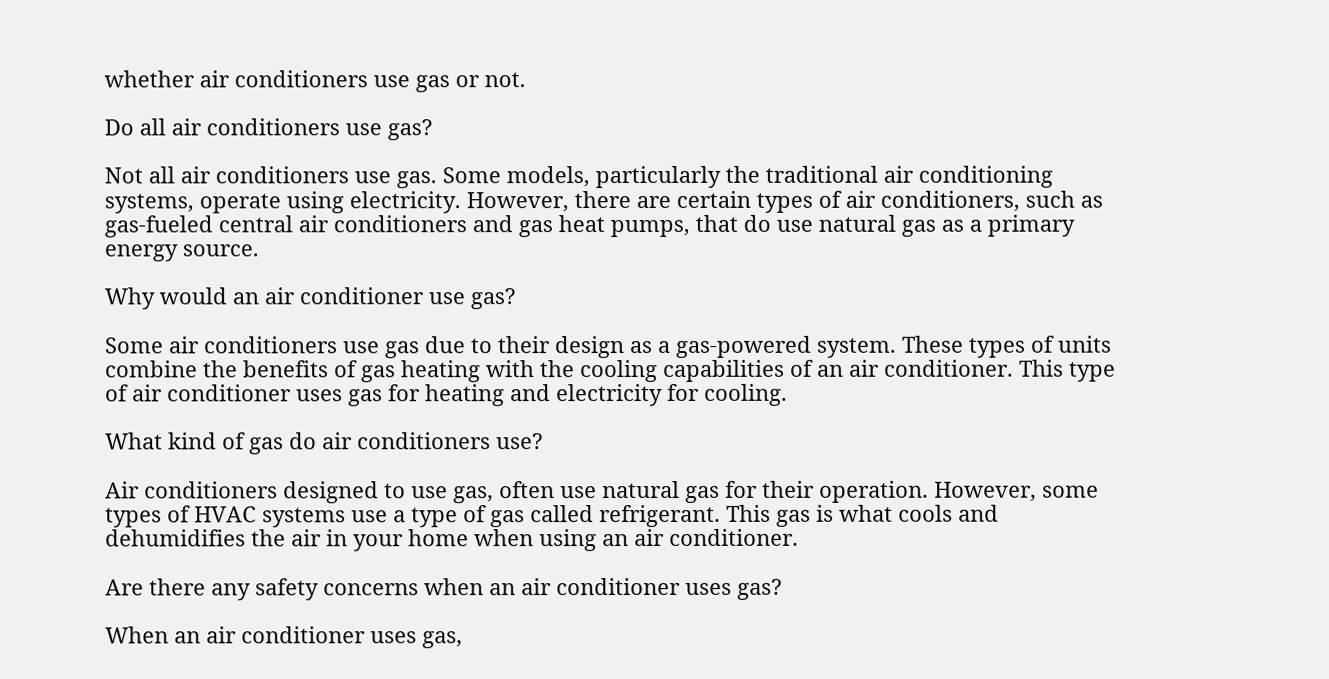whether air conditioners use gas or not.

Do all air conditioners use gas?

Not all air conditioners use gas. Some models, particularly the traditional air conditioning systems, operate using electricity. However, there are certain types of air conditioners, such as gas-fueled central air conditioners and gas heat pumps, that do use natural gas as a primary energy source.

Why would an air conditioner use gas?

Some air conditioners use gas due to their design as a gas-powered system. These types of units combine the benefits of gas heating with the cooling capabilities of an air conditioner. This type of air conditioner uses gas for heating and electricity for cooling.

What kind of gas do air conditioners use?

Air conditioners designed to use gas, often use natural gas for their operation. However, some types of HVAC systems use a type of gas called refrigerant. This gas is what cools and dehumidifies the air in your home when using an air conditioner.

Are there any safety concerns when an air conditioner uses gas?

When an air conditioner uses gas,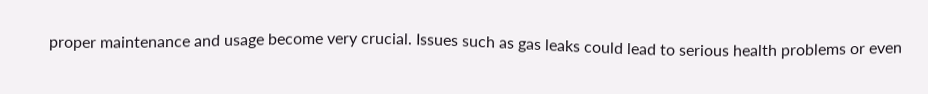proper maintenance and usage become very crucial. Issues such as gas leaks could lead to serious health problems or even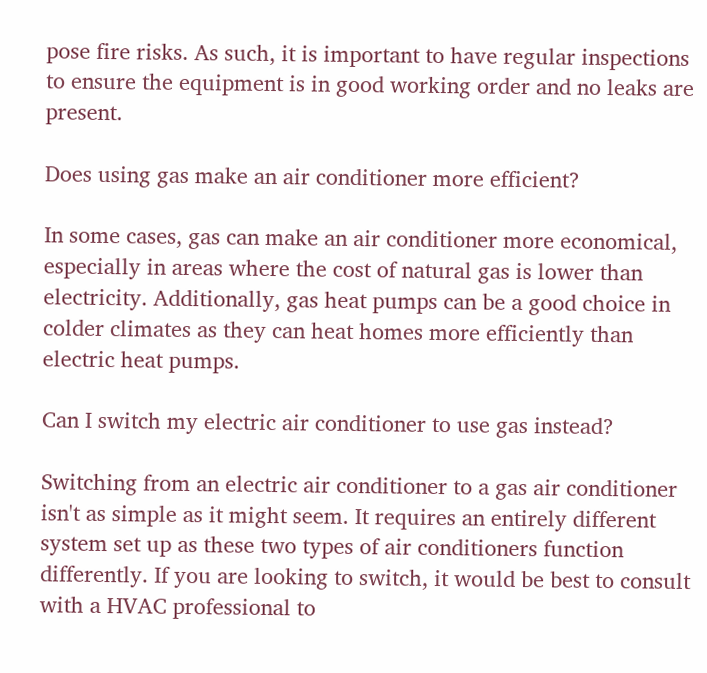pose fire risks. As such, it is important to have regular inspections to ensure the equipment is in good working order and no leaks are present.

Does using gas make an air conditioner more efficient?

In some cases, gas can make an air conditioner more economical, especially in areas where the cost of natural gas is lower than electricity. Additionally, gas heat pumps can be a good choice in colder climates as they can heat homes more efficiently than electric heat pumps.

Can I switch my electric air conditioner to use gas instead?

Switching from an electric air conditioner to a gas air conditioner isn't as simple as it might seem. It requires an entirely different system set up as these two types of air conditioners function differently. If you are looking to switch, it would be best to consult with a HVAC professional to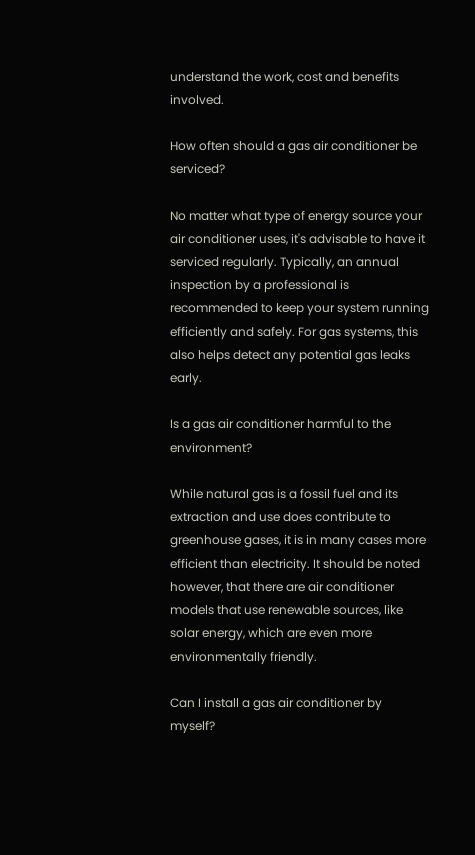understand the work, cost and benefits involved.

How often should a gas air conditioner be serviced?

No matter what type of energy source your air conditioner uses, it's advisable to have it serviced regularly. Typically, an annual inspection by a professional is recommended to keep your system running efficiently and safely. For gas systems, this also helps detect any potential gas leaks early.

Is a gas air conditioner harmful to the environment?

While natural gas is a fossil fuel and its extraction and use does contribute to greenhouse gases, it is in many cases more efficient than electricity. It should be noted however, that there are air conditioner models that use renewable sources, like solar energy, which are even more environmentally friendly.

Can I install a gas air conditioner by myself?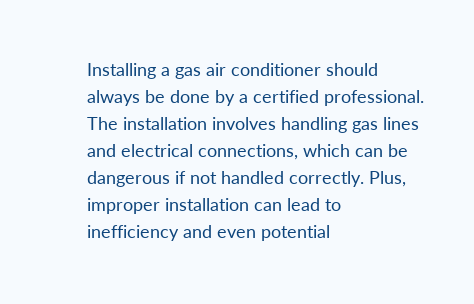Installing a gas air conditioner should always be done by a certified professional. The installation involves handling gas lines and electrical connections, which can be dangerous if not handled correctly. Plus, improper installation can lead to inefficiency and even potential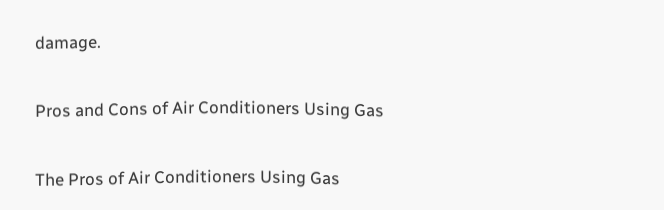damage.

Pros and Cons of Air Conditioners Using Gas

The Pros of Air Conditioners Using Gas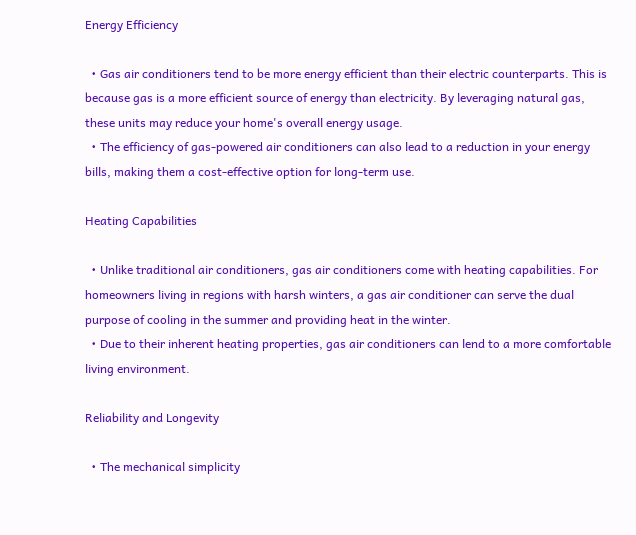Energy Efficiency

  • Gas air conditioners tend to be more energy efficient than their electric counterparts. This is because gas is a more efficient source of energy than electricity. By leveraging natural gas, these units may reduce your home's overall energy usage.
  • The efficiency of gas-powered air conditioners can also lead to a reduction in your energy bills, making them a cost-effective option for long-term use.

Heating Capabilities

  • Unlike traditional air conditioners, gas air conditioners come with heating capabilities. For homeowners living in regions with harsh winters, a gas air conditioner can serve the dual purpose of cooling in the summer and providing heat in the winter.
  • Due to their inherent heating properties, gas air conditioners can lend to a more comfortable living environment.

Reliability and Longevity

  • The mechanical simplicity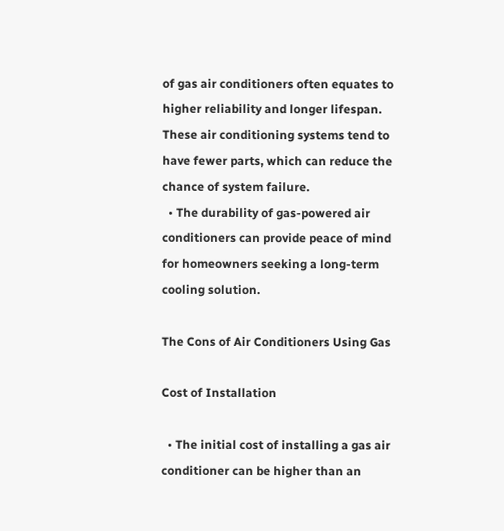of gas air conditioners often equates to higher reliability and longer lifespan. These air conditioning systems tend to have fewer parts, which can reduce the chance of system failure.
  • The durability of gas-powered air conditioners can provide peace of mind for homeowners seeking a long-term cooling solution.

The Cons of Air Conditioners Using Gas

Cost of Installation

  • The initial cost of installing a gas air conditioner can be higher than an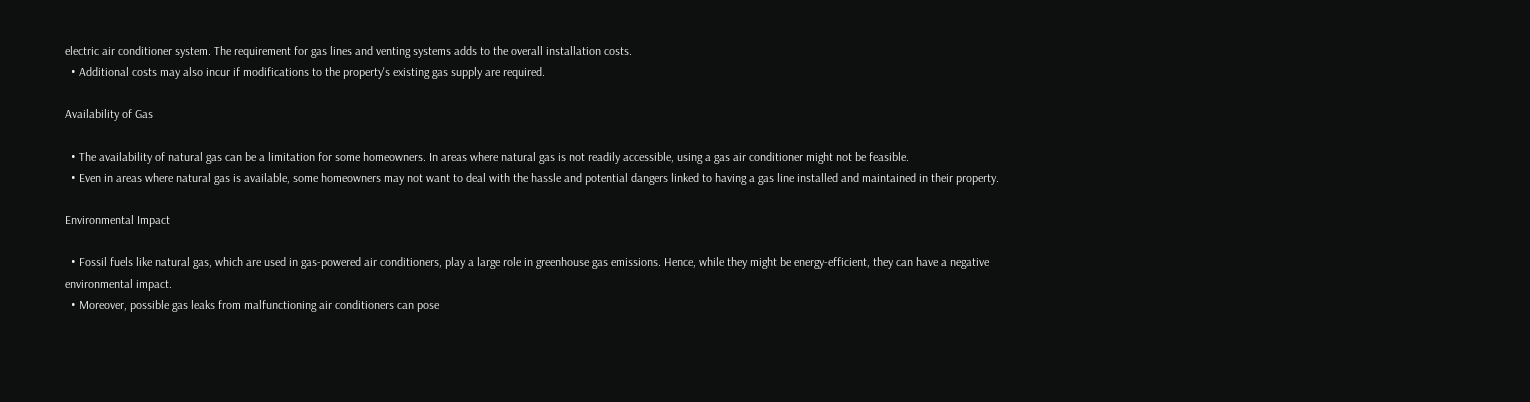electric air conditioner system. The requirement for gas lines and venting systems adds to the overall installation costs.
  • Additional costs may also incur if modifications to the property's existing gas supply are required.

Availability of Gas

  • The availability of natural gas can be a limitation for some homeowners. In areas where natural gas is not readily accessible, using a gas air conditioner might not be feasible.
  • Even in areas where natural gas is available, some homeowners may not want to deal with the hassle and potential dangers linked to having a gas line installed and maintained in their property.

Environmental Impact

  • Fossil fuels like natural gas, which are used in gas-powered air conditioners, play a large role in greenhouse gas emissions. Hence, while they might be energy-efficient, they can have a negative environmental impact.
  • Moreover, possible gas leaks from malfunctioning air conditioners can pose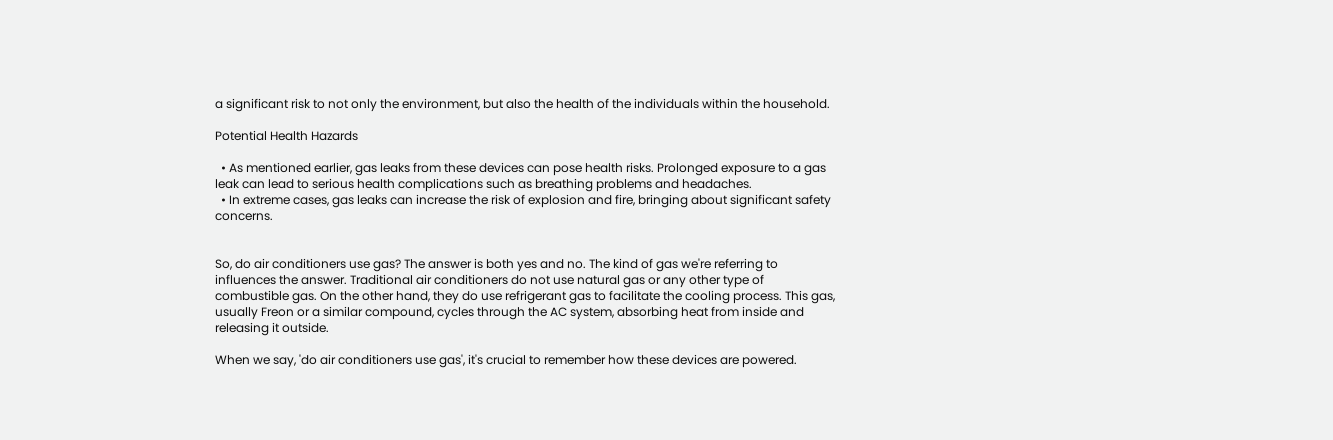a significant risk to not only the environment, but also the health of the individuals within the household.

Potential Health Hazards

  • As mentioned earlier, gas leaks from these devices can pose health risks. Prolonged exposure to a gas leak can lead to serious health complications such as breathing problems and headaches.
  • In extreme cases, gas leaks can increase the risk of explosion and fire, bringing about significant safety concerns.


So, do air conditioners use gas? The answer is both yes and no. The kind of gas we're referring to influences the answer. Traditional air conditioners do not use natural gas or any other type of combustible gas. On the other hand, they do use refrigerant gas to facilitate the cooling process. This gas, usually Freon or a similar compound, cycles through the AC system, absorbing heat from inside and releasing it outside.

When we say, 'do air conditioners use gas', it's crucial to remember how these devices are powered.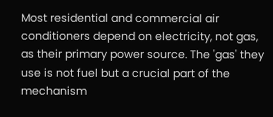Most residential and commercial air conditioners depend on electricity, not gas, as their primary power source. The 'gas' they use is not fuel but a crucial part of the mechanism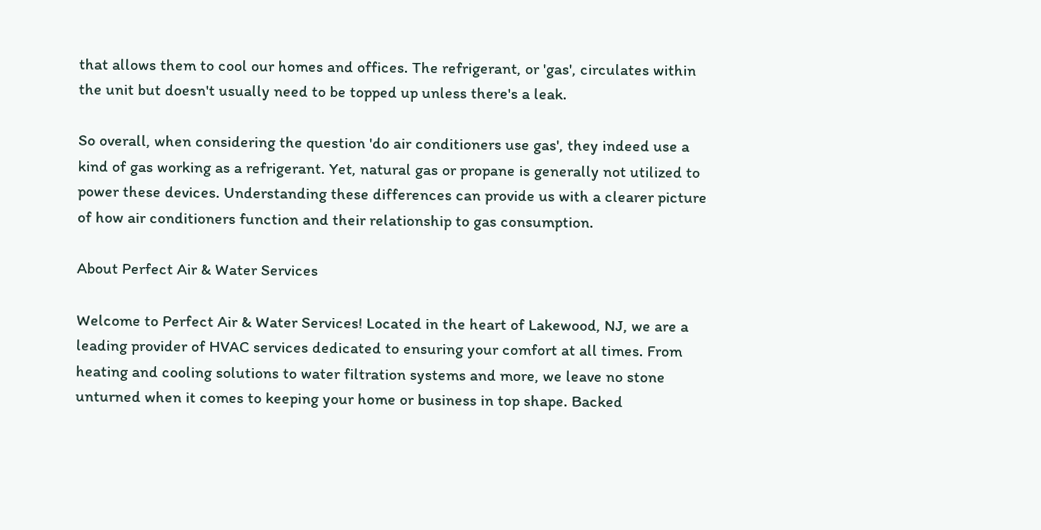that allows them to cool our homes and offices. The refrigerant, or 'gas', circulates within the unit but doesn't usually need to be topped up unless there's a leak.

So overall, when considering the question 'do air conditioners use gas', they indeed use a kind of gas working as a refrigerant. Yet, natural gas or propane is generally not utilized to power these devices. Understanding these differences can provide us with a clearer picture of how air conditioners function and their relationship to gas consumption.

About Perfect Air & Water Services

Welcome to Perfect Air & Water Services! Located in the heart of Lakewood, NJ, we are a leading provider of HVAC services dedicated to ensuring your comfort at all times. From heating and cooling solutions to water filtration systems and more, we leave no stone unturned when it comes to keeping your home or business in top shape. Backed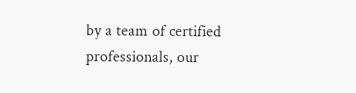by a team of certified professionals, our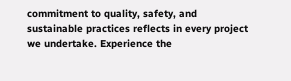commitment to quality, safety, and sustainable practices reflects in every project we undertake. Experience the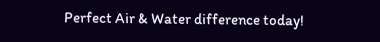Perfect Air & Water difference today!